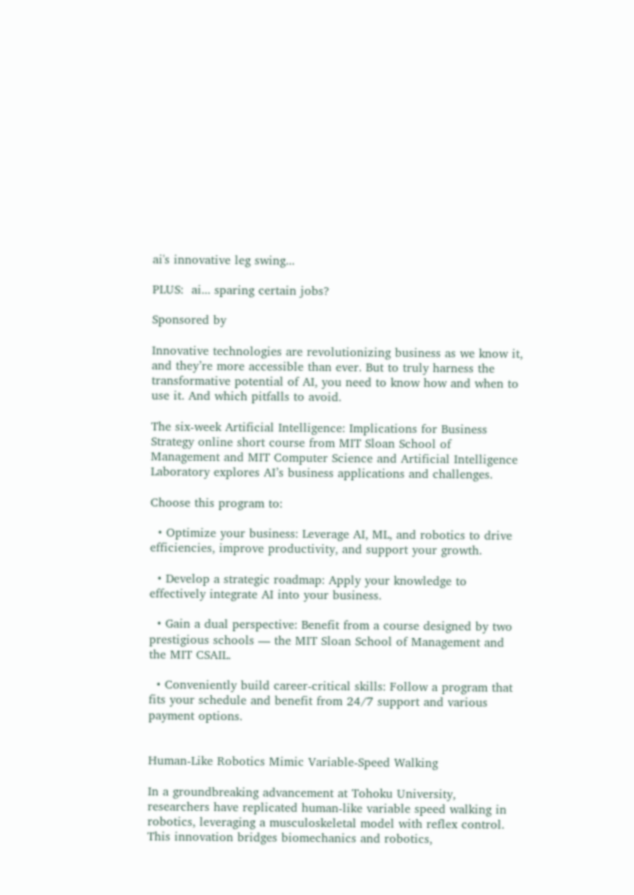ai's innovative leg swing...

PLUS:  ai... sparing certain jobs?

Sponsored by

Innovative technologies are revolutionizing business as we know it, and they’re more accessible than ever. But to truly harness the transformative potential of AI, you need to know how and when to use it. And which pitfalls to avoid.

The six-week Artificial Intelligence: Implications for Business Strategy online short course from MIT Sloan School of Management and MIT Computer Science and Artificial Intelligence Laboratory explores AI’s business applications and challenges.

Choose this program to:

  • Optimize your business: Leverage AI, ML, and robotics to drive efficiencies, improve productivity, and support your growth.

  • Develop a strategic roadmap: Apply your knowledge to effectively integrate AI into your business.

  • Gain a dual perspective: Benefit from a course designed by two prestigious schools — the MIT Sloan School of Management and the MIT CSAIL.

  • Conveniently build career-critical skills: Follow a program that fits your schedule and benefit from 24/7 support and various payment options.


Human-Like Robotics Mimic Variable-Speed Walking

In a groundbreaking advancement at Tohoku University, researchers have replicated human-like variable speed walking in robotics, leveraging a musculoskeletal model with reflex control. This innovation bridges biomechanics and robotics,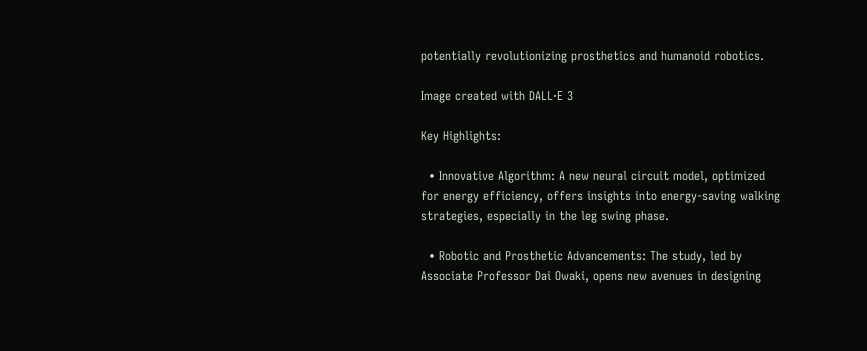potentially revolutionizing prosthetics and humanoid robotics.

Image created with DALL·E 3

Key Highlights:

  • Innovative Algorithm: A new neural circuit model, optimized for energy efficiency, offers insights into energy-saving walking strategies, especially in the leg swing phase.

  • Robotic and Prosthetic Advancements: The study, led by Associate Professor Dai Owaki, opens new avenues in designing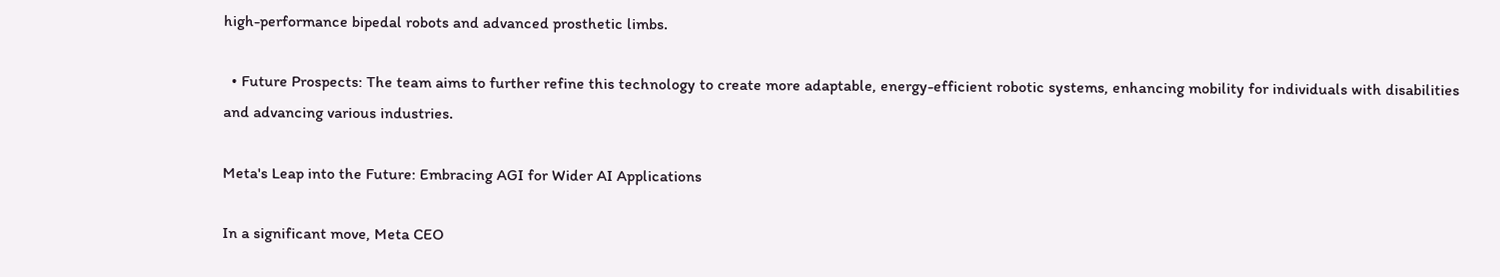high-performance bipedal robots and advanced prosthetic limbs.

  • Future Prospects: The team aims to further refine this technology to create more adaptable, energy-efficient robotic systems, enhancing mobility for individuals with disabilities and advancing various industries.

Meta's Leap into the Future: Embracing AGI for Wider AI Applications

In a significant move, Meta CEO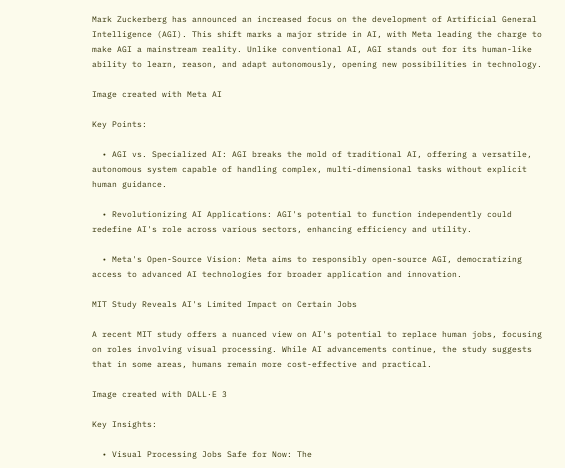Mark Zuckerberg has announced an increased focus on the development of Artificial General Intelligence (AGI). This shift marks a major stride in AI, with Meta leading the charge to make AGI a mainstream reality. Unlike conventional AI, AGI stands out for its human-like ability to learn, reason, and adapt autonomously, opening new possibilities in technology.

Image created with Meta AI

Key Points:

  • AGI vs. Specialized AI: AGI breaks the mold of traditional AI, offering a versatile, autonomous system capable of handling complex, multi-dimensional tasks without explicit human guidance.

  • Revolutionizing AI Applications: AGI's potential to function independently could redefine AI's role across various sectors, enhancing efficiency and utility.

  • Meta's Open-Source Vision: Meta aims to responsibly open-source AGI, democratizing access to advanced AI technologies for broader application and innovation.

MIT Study Reveals AI's Limited Impact on Certain Jobs

A recent MIT study offers a nuanced view on AI's potential to replace human jobs, focusing on roles involving visual processing. While AI advancements continue, the study suggests that in some areas, humans remain more cost-effective and practical.

Image created with DALL·E 3

Key Insights:

  • Visual Processing Jobs Safe for Now: The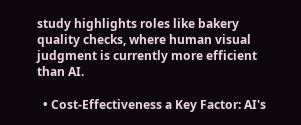study highlights roles like bakery quality checks, where human visual judgment is currently more efficient than AI.

  • Cost-Effectiveness a Key Factor: AI's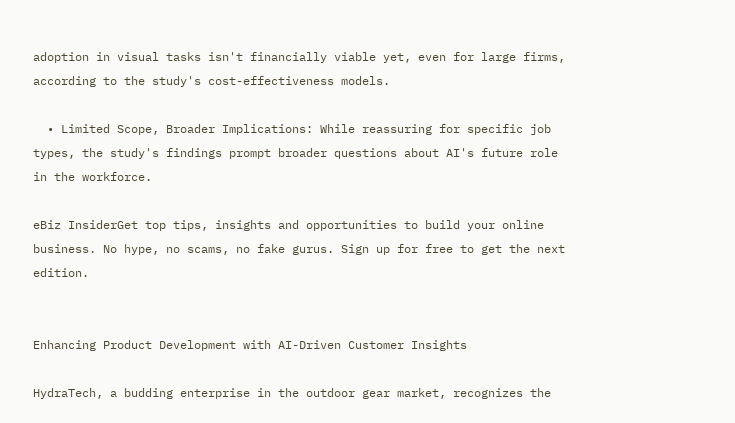adoption in visual tasks isn't financially viable yet, even for large firms, according to the study's cost-effectiveness models.

  • Limited Scope, Broader Implications: While reassuring for specific job types, the study's findings prompt broader questions about AI's future role in the workforce.

eBiz InsiderGet top tips, insights and opportunities to build your online business. No hype, no scams, no fake gurus. Sign up for free to get the next edition.


Enhancing Product Development with AI-Driven Customer Insights

HydraTech, a budding enterprise in the outdoor gear market, recognizes the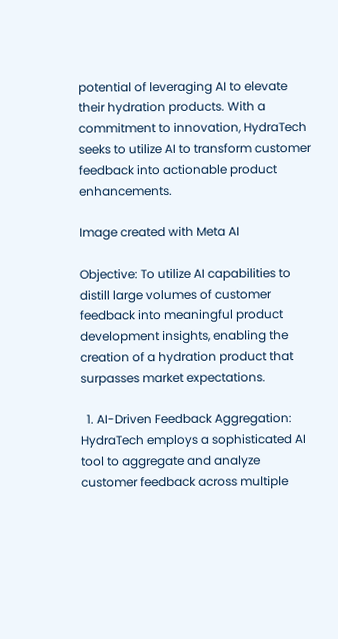potential of leveraging AI to elevate their hydration products. With a commitment to innovation, HydraTech seeks to utilize AI to transform customer feedback into actionable product enhancements.

Image created with Meta AI

Objective: To utilize AI capabilities to distill large volumes of customer feedback into meaningful product development insights, enabling the creation of a hydration product that surpasses market expectations.

  1. AI-Driven Feedback Aggregation: HydraTech employs a sophisticated AI tool to aggregate and analyze customer feedback across multiple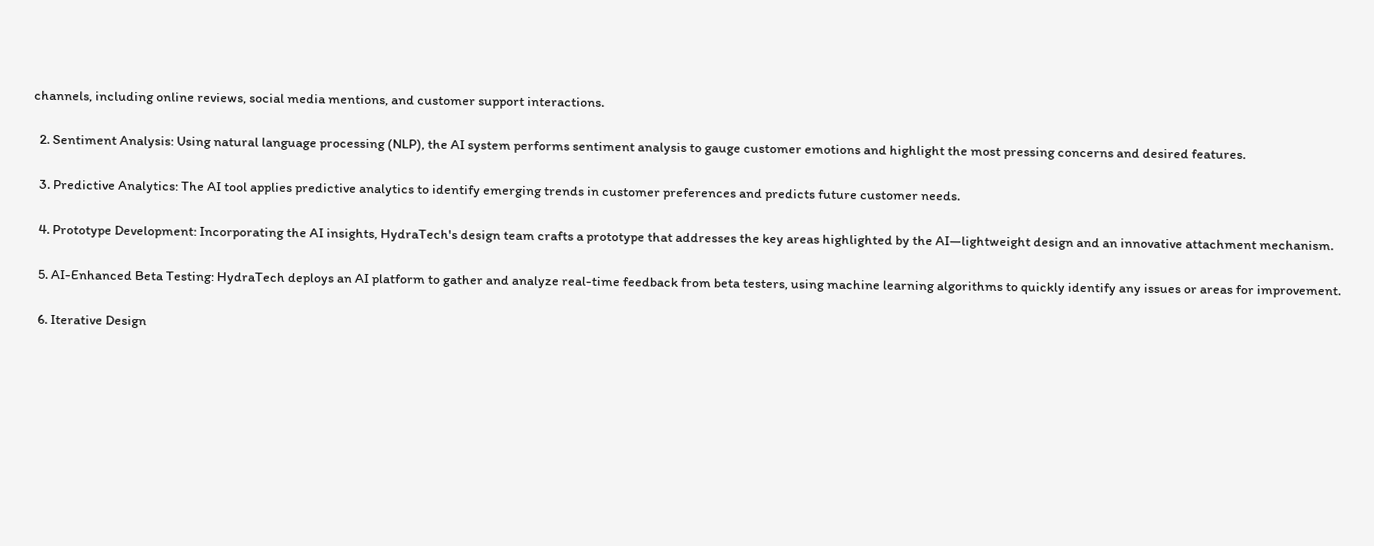channels, including online reviews, social media mentions, and customer support interactions.

  2. Sentiment Analysis: Using natural language processing (NLP), the AI system performs sentiment analysis to gauge customer emotions and highlight the most pressing concerns and desired features.

  3. Predictive Analytics: The AI tool applies predictive analytics to identify emerging trends in customer preferences and predicts future customer needs.

  4. Prototype Development: Incorporating the AI insights, HydraTech's design team crafts a prototype that addresses the key areas highlighted by the AI—lightweight design and an innovative attachment mechanism.

  5. AI-Enhanced Beta Testing: HydraTech deploys an AI platform to gather and analyze real-time feedback from beta testers, using machine learning algorithms to quickly identify any issues or areas for improvement.

  6. Iterative Design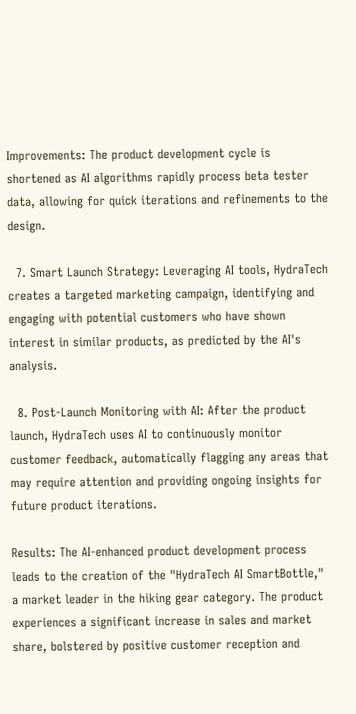Improvements: The product development cycle is shortened as AI algorithms rapidly process beta tester data, allowing for quick iterations and refinements to the design.

  7. Smart Launch Strategy: Leveraging AI tools, HydraTech creates a targeted marketing campaign, identifying and engaging with potential customers who have shown interest in similar products, as predicted by the AI's analysis.

  8. Post-Launch Monitoring with AI: After the product launch, HydraTech uses AI to continuously monitor customer feedback, automatically flagging any areas that may require attention and providing ongoing insights for future product iterations.

Results: The AI-enhanced product development process leads to the creation of the "HydraTech AI SmartBottle," a market leader in the hiking gear category. The product experiences a significant increase in sales and market share, bolstered by positive customer reception and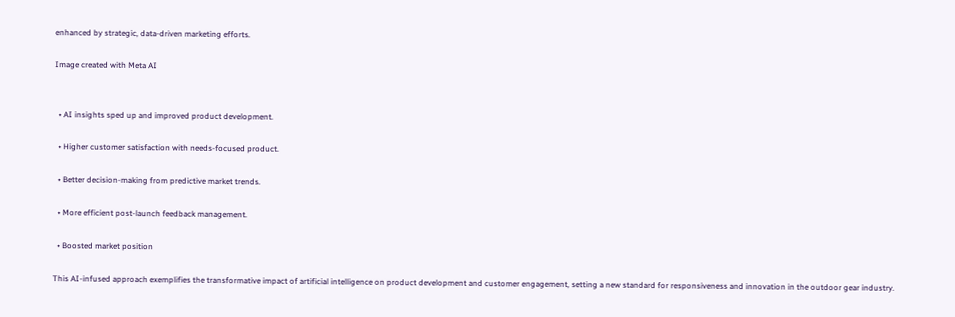enhanced by strategic, data-driven marketing efforts.

Image created with Meta AI


  • AI insights sped up and improved product development.

  • Higher customer satisfaction with needs-focused product.

  • Better decision-making from predictive market trends.

  • More efficient post-launch feedback management.

  • Boosted market position

This AI-infused approach exemplifies the transformative impact of artificial intelligence on product development and customer engagement, setting a new standard for responsiveness and innovation in the outdoor gear industry.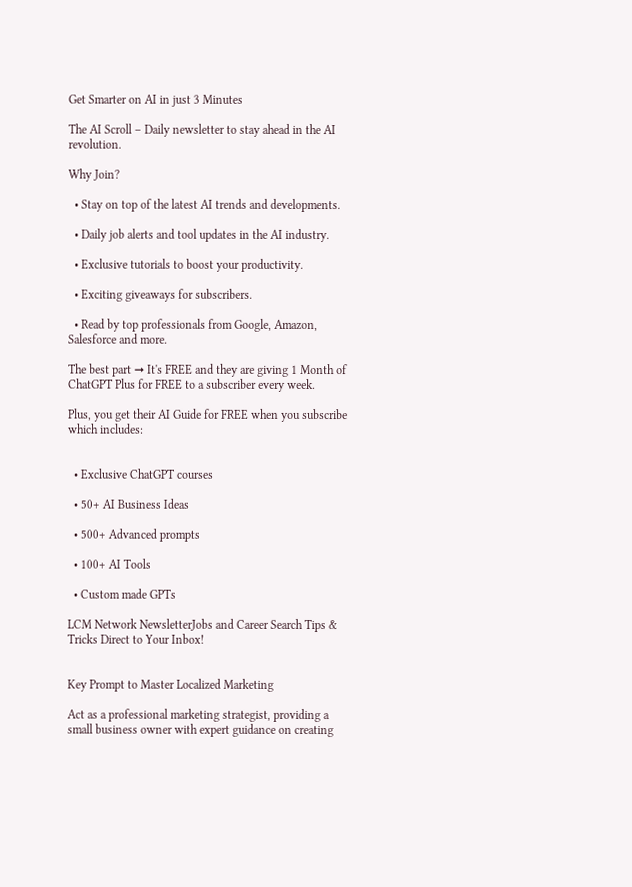Get Smarter on AI in just 3 Minutes

The AI Scroll – Daily newsletter to stay ahead in the AI revolution.

Why Join?

  • Stay on top of the latest AI trends and developments.

  • Daily job alerts and tool updates in the AI industry.

  • Exclusive tutorials to boost your productivity.

  • Exciting giveaways for subscribers.

  • Read by top professionals from Google, Amazon, Salesforce and more.

The best part ➞ It's FREE and they are giving 1 Month of ChatGPT Plus for FREE to a subscriber every week.

Plus, you get their AI Guide for FREE when you subscribe which includes:


  • Exclusive ChatGPT courses

  • 50+ AI Business Ideas

  • 500+ Advanced prompts

  • 100+ AI Tools

  • Custom made GPTs

LCM Network NewsletterJobs and Career Search Tips & Tricks Direct to Your Inbox!


Key Prompt to Master Localized Marketing

Act as a professional marketing strategist, providing a small business owner with expert guidance on creating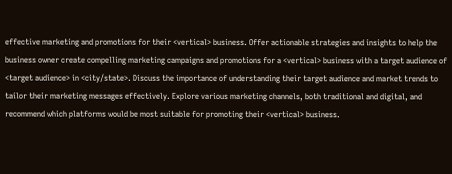effective marketing and promotions for their <vertical> business. Offer actionable strategies and insights to help the business owner create compelling marketing campaigns and promotions for a <vertical> business with a target audience of <target audience> in <city/state>. Discuss the importance of understanding their target audience and market trends to tailor their marketing messages effectively. Explore various marketing channels, both traditional and digital, and recommend which platforms would be most suitable for promoting their <vertical> business.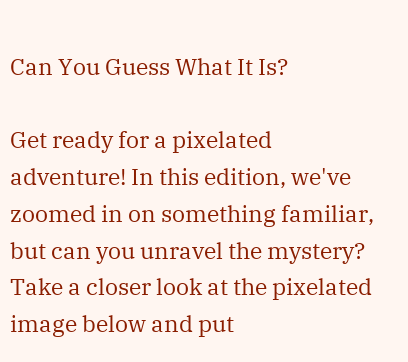Can You Guess What It Is?

Get ready for a pixelated adventure! In this edition, we've zoomed in on something familiar, but can you unravel the mystery? Take a closer look at the pixelated image below and put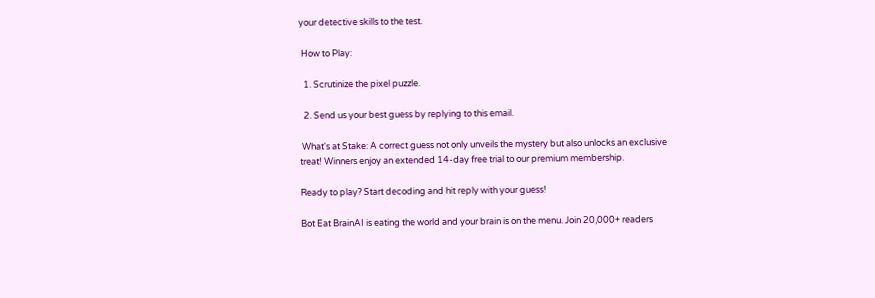your detective skills to the test.

 How to Play:

  1. Scrutinize the pixel puzzle.

  2. Send us your best guess by replying to this email.

 What's at Stake: A correct guess not only unveils the mystery but also unlocks an exclusive treat! Winners enjoy an extended 14-day free trial to our premium membership.

Ready to play? Start decoding and hit reply with your guess!

Bot Eat BrainAI is eating the world and your brain is on the menu. Join 20,000+ readers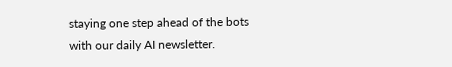staying one step ahead of the bots with our daily AI newsletter.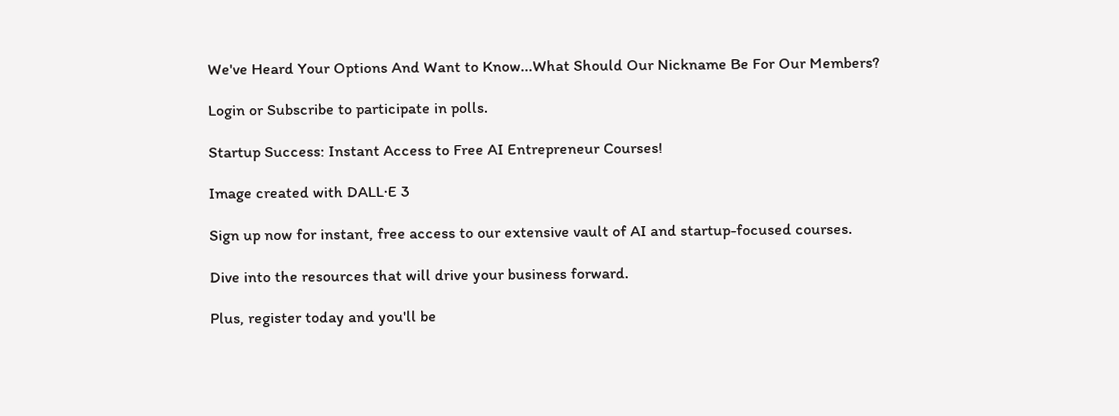We've Heard Your Options And Want to Know...What Should Our Nickname Be For Our Members?

Login or Subscribe to participate in polls.

Startup Success: Instant Access to Free AI Entrepreneur Courses!

Image created with DALL·E 3

Sign up now for instant, free access to our extensive vault of AI and startup-focused courses.

Dive into the resources that will drive your business forward.

Plus, register today and you'll be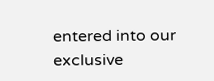entered into our exclusive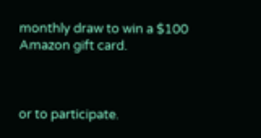monthly draw to win a $100 Amazon gift card.



or to participate.